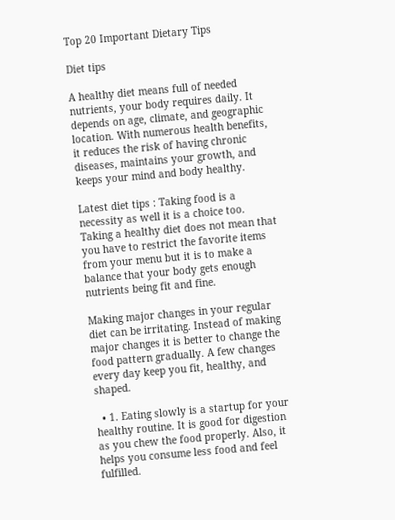Top 20 Important Dietary Tips

Diet tips

A healthy diet means full of needed nutrients, your body requires daily. It depends on age, climate, and geographic location. With numerous health benefits, it reduces the risk of having chronic diseases, maintains your growth, and keeps your mind and body healthy.

Latest diet tips : Taking food is a necessity as well it is a choice too. Taking a healthy diet does not mean that you have to restrict the favorite items from your menu but it is to make a balance that your body gets enough nutrients being fit and fine.

Making major changes in your regular diet can be irritating. Instead of making major changes it is better to change the food pattern gradually. A few changes every day keep you fit, healthy, and shaped.

  • 1. Eating slowly is a startup for your healthy routine. It is good for digestion as you chew the food properly. Also, it helps you consume less food and feel fulfilled.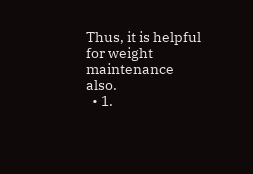Thus, it is helpful for weight maintenance also.
  • 1.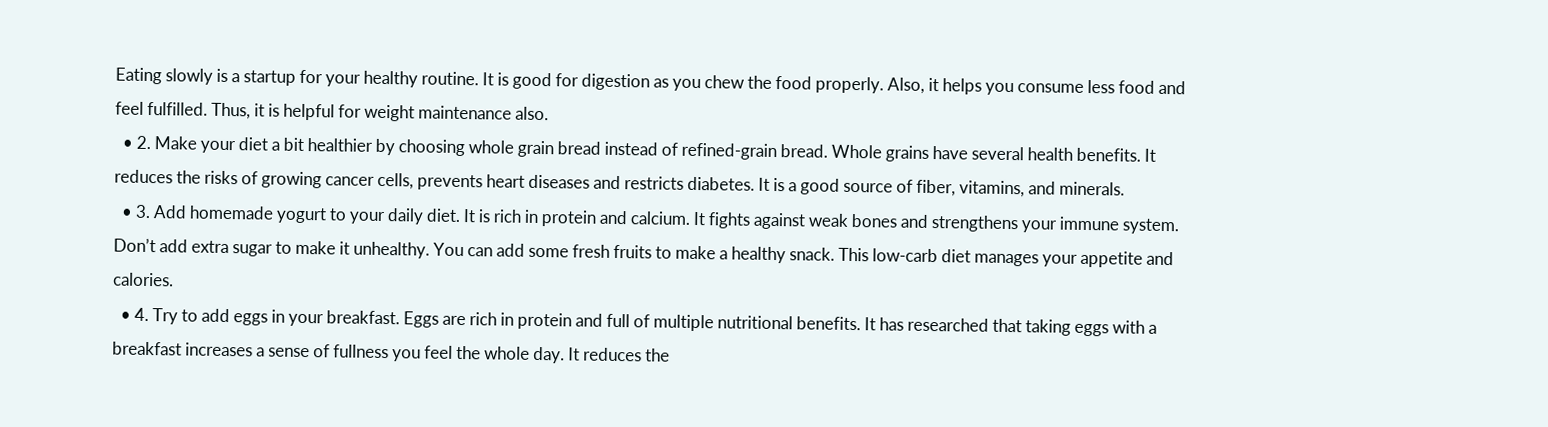Eating slowly is a startup for your healthy routine. It is good for digestion as you chew the food properly. Also, it helps you consume less food and feel fulfilled. Thus, it is helpful for weight maintenance also.
  • 2. Make your diet a bit healthier by choosing whole grain bread instead of refined-grain bread. Whole grains have several health benefits. It reduces the risks of growing cancer cells, prevents heart diseases and restricts diabetes. It is a good source of fiber, vitamins, and minerals.
  • 3. Add homemade yogurt to your daily diet. It is rich in protein and calcium. It fights against weak bones and strengthens your immune system. Don’t add extra sugar to make it unhealthy. You can add some fresh fruits to make a healthy snack. This low-carb diet manages your appetite and calories.
  • 4. Try to add eggs in your breakfast. Eggs are rich in protein and full of multiple nutritional benefits. It has researched that taking eggs with a breakfast increases a sense of fullness you feel the whole day. It reduces the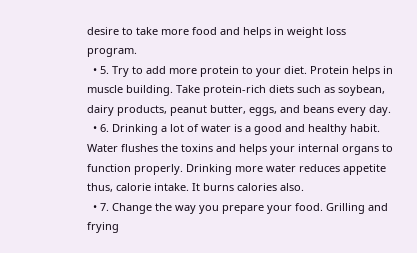desire to take more food and helps in weight loss program.
  • 5. Try to add more protein to your diet. Protein helps in muscle building. Take protein-rich diets such as soybean, dairy products, peanut butter, eggs, and beans every day.
  • 6. Drinking a lot of water is a good and healthy habit. Water flushes the toxins and helps your internal organs to function properly. Drinking more water reduces appetite thus, calorie intake. It burns calories also.
  • 7. Change the way you prepare your food. Grilling and frying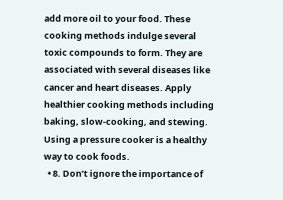add more oil to your food. These cooking methods indulge several toxic compounds to form. They are associated with several diseases like cancer and heart diseases. Apply healthier cooking methods including baking, slow-cooking, and stewing. Using a pressure cooker is a healthy way to cook foods.
  • 8. Don’t ignore the importance of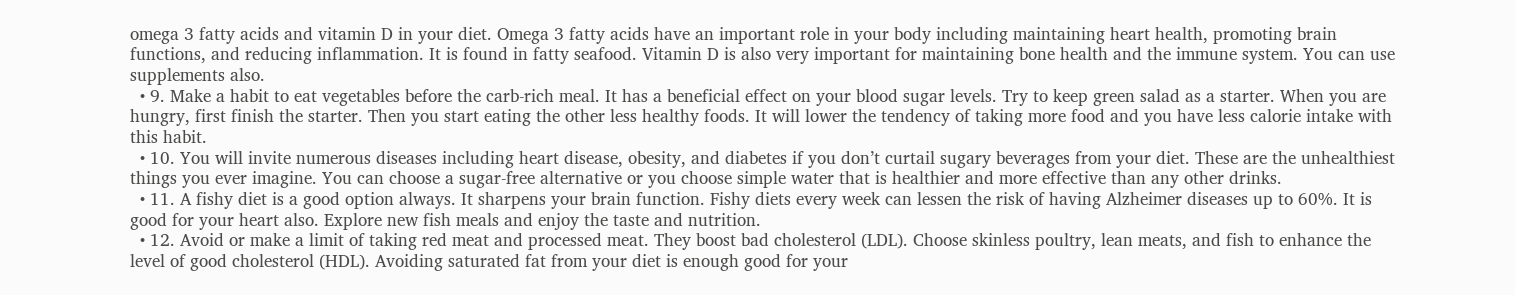omega 3 fatty acids and vitamin D in your diet. Omega 3 fatty acids have an important role in your body including maintaining heart health, promoting brain functions, and reducing inflammation. It is found in fatty seafood. Vitamin D is also very important for maintaining bone health and the immune system. You can use supplements also.
  • 9. Make a habit to eat vegetables before the carb-rich meal. It has a beneficial effect on your blood sugar levels. Try to keep green salad as a starter. When you are hungry, first finish the starter. Then you start eating the other less healthy foods. It will lower the tendency of taking more food and you have less calorie intake with this habit.
  • 10. You will invite numerous diseases including heart disease, obesity, and diabetes if you don’t curtail sugary beverages from your diet. These are the unhealthiest things you ever imagine. You can choose a sugar-free alternative or you choose simple water that is healthier and more effective than any other drinks.
  • 11. A fishy diet is a good option always. It sharpens your brain function. Fishy diets every week can lessen the risk of having Alzheimer diseases up to 60%. It is good for your heart also. Explore new fish meals and enjoy the taste and nutrition.
  • 12. Avoid or make a limit of taking red meat and processed meat. They boost bad cholesterol (LDL). Choose skinless poultry, lean meats, and fish to enhance the level of good cholesterol (HDL). Avoiding saturated fat from your diet is enough good for your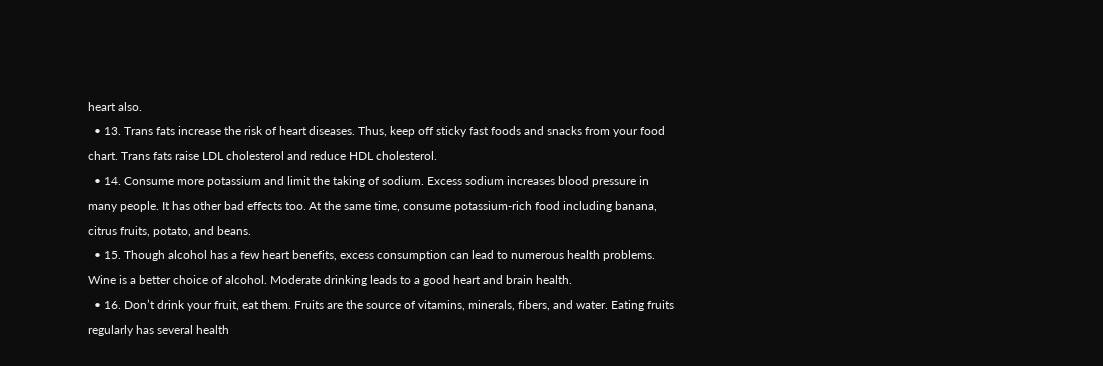heart also.
  • 13. Trans fats increase the risk of heart diseases. Thus, keep off sticky fast foods and snacks from your food chart. Trans fats raise LDL cholesterol and reduce HDL cholesterol.
  • 14. Consume more potassium and limit the taking of sodium. Excess sodium increases blood pressure in many people. It has other bad effects too. At the same time, consume potassium-rich food including banana, citrus fruits, potato, and beans.
  • 15. Though alcohol has a few heart benefits, excess consumption can lead to numerous health problems. Wine is a better choice of alcohol. Moderate drinking leads to a good heart and brain health.
  • 16. Don’t drink your fruit, eat them. Fruits are the source of vitamins, minerals, fibers, and water. Eating fruits regularly has several health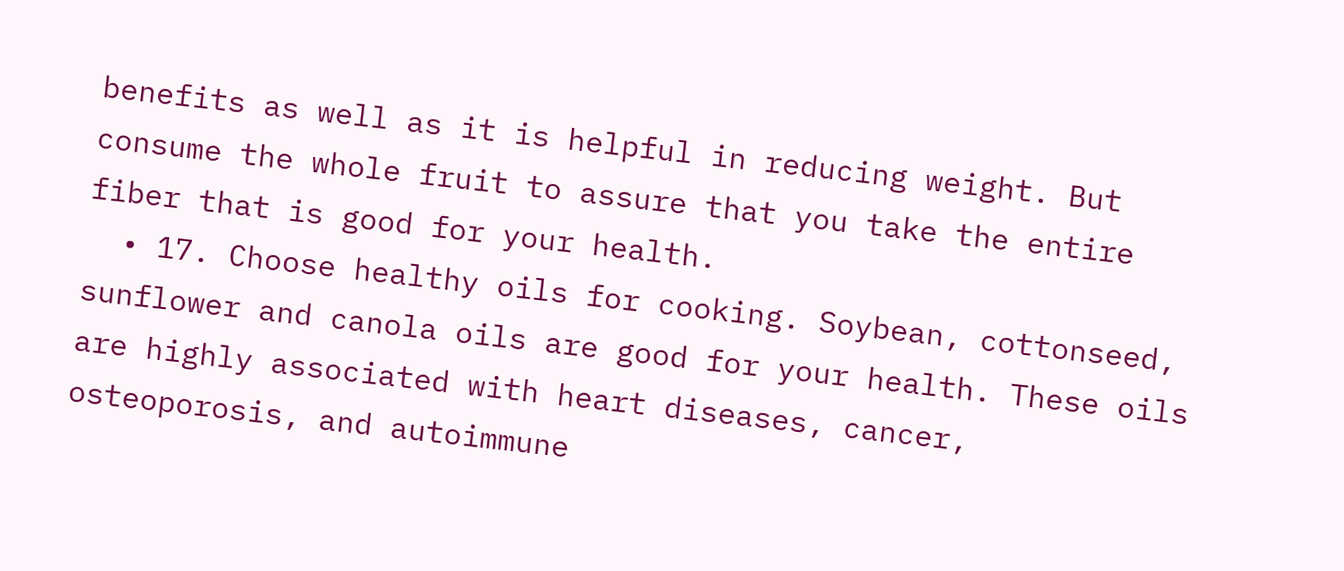benefits as well as it is helpful in reducing weight. But consume the whole fruit to assure that you take the entire fiber that is good for your health.
  • 17. Choose healthy oils for cooking. Soybean, cottonseed, sunflower and canola oils are good for your health. These oils are highly associated with heart diseases, cancer, osteoporosis, and autoimmune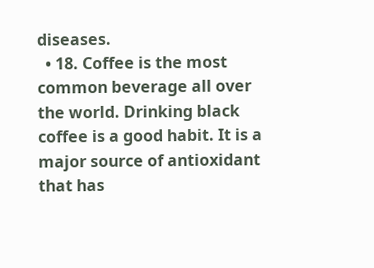diseases.
  • 18. Coffee is the most common beverage all over the world. Drinking black coffee is a good habit. It is a major source of antioxidant that has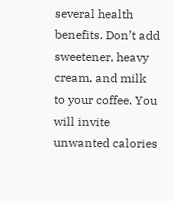several health benefits. Don’t add sweetener, heavy cream, and milk to your coffee. You will invite unwanted calories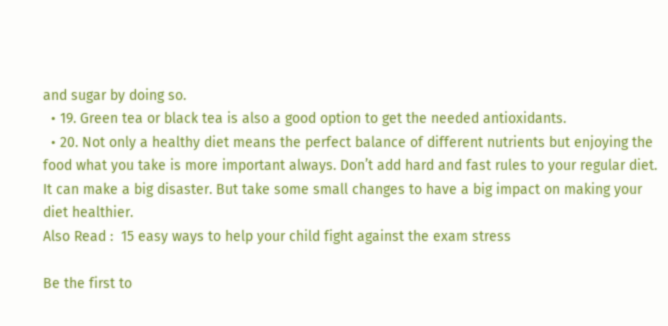and sugar by doing so.
  • 19. Green tea or black tea is also a good option to get the needed antioxidants.
  • 20. Not only a healthy diet means the perfect balance of different nutrients but enjoying the food what you take is more important always. Don’t add hard and fast rules to your regular diet. It can make a big disaster. But take some small changes to have a big impact on making your diet healthier.
Also Read :  15 easy ways to help your child fight against the exam stress

Be the first to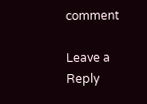comment

Leave a Reply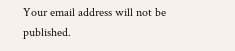Your email address will not be published.